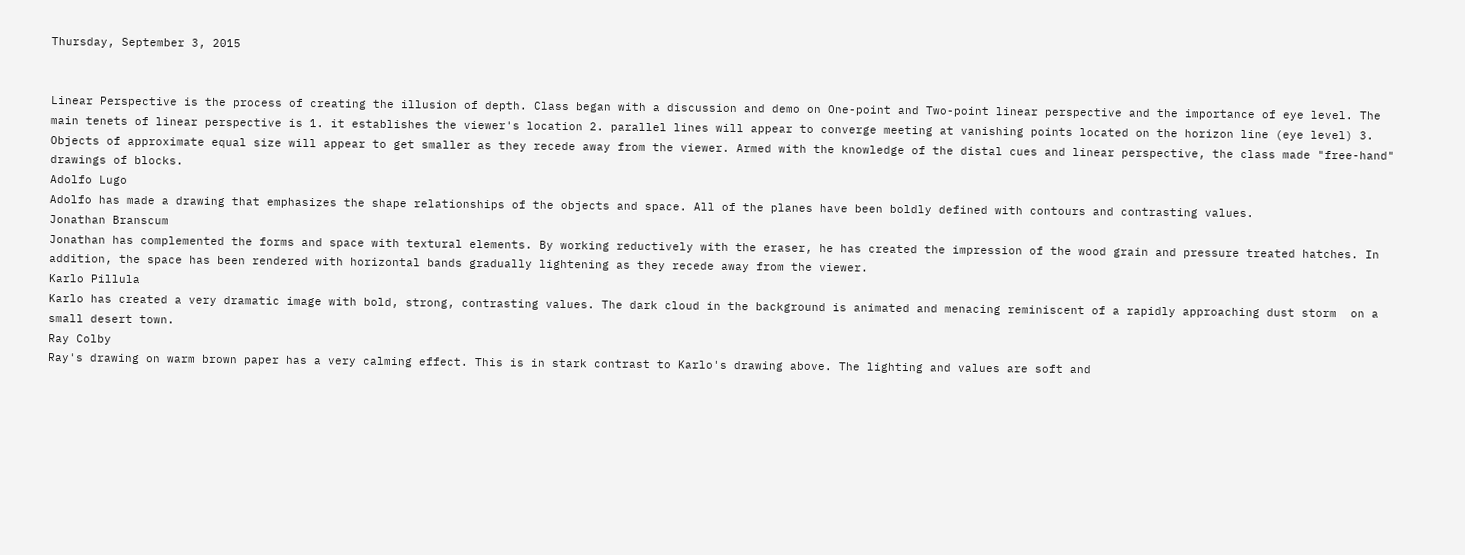Thursday, September 3, 2015


Linear Perspective is the process of creating the illusion of depth. Class began with a discussion and demo on One-point and Two-point linear perspective and the importance of eye level. The main tenets of linear perspective is 1. it establishes the viewer's location 2. parallel lines will appear to converge meeting at vanishing points located on the horizon line (eye level) 3. Objects of approximate equal size will appear to get smaller as they recede away from the viewer. Armed with the knowledge of the distal cues and linear perspective, the class made "free-hand" drawings of blocks.
Adolfo Lugo
Adolfo has made a drawing that emphasizes the shape relationships of the objects and space. All of the planes have been boldly defined with contours and contrasting values.
Jonathan Branscum
Jonathan has complemented the forms and space with textural elements. By working reductively with the eraser, he has created the impression of the wood grain and pressure treated hatches. In addition, the space has been rendered with horizontal bands gradually lightening as they recede away from the viewer.
Karlo Pillula
Karlo has created a very dramatic image with bold, strong, contrasting values. The dark cloud in the background is animated and menacing reminiscent of a rapidly approaching dust storm  on a small desert town.
Ray Colby
Ray's drawing on warm brown paper has a very calming effect. This is in stark contrast to Karlo's drawing above. The lighting and values are soft and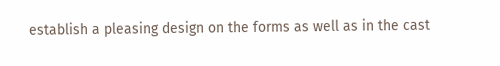establish a pleasing design on the forms as well as in the cast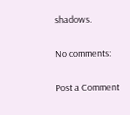shadows.

No comments:

Post a Comment